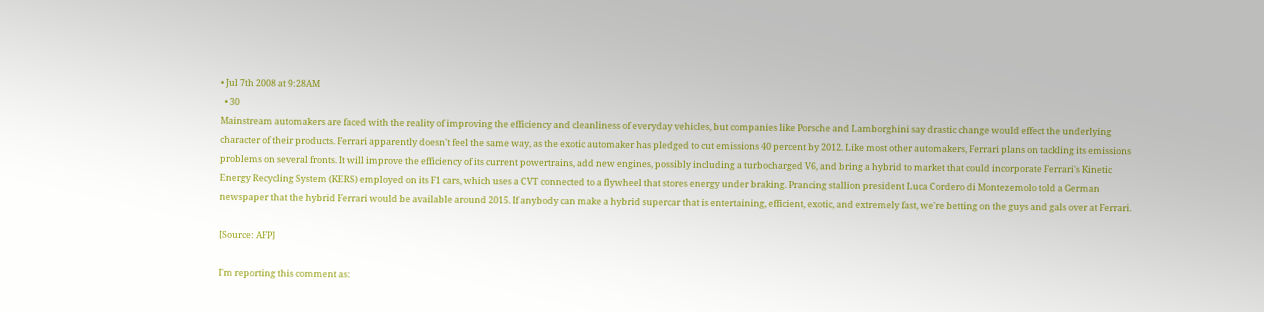• Jul 7th 2008 at 9:28AM
  • 30
Mainstream automakers are faced with the reality of improving the efficiency and cleanliness of everyday vehicles, but companies like Porsche and Lamborghini say drastic change would effect the underlying character of their products. Ferrari apparently doesn't feel the same way, as the exotic automaker has pledged to cut emissions 40 percent by 2012. Like most other automakers, Ferrari plans on tackling its emissions problems on several fronts. It will improve the efficiency of its current powertrains, add new engines, possibly including a turbocharged V6, and bring a hybrid to market that could incorporate Ferrari's Kinetic Energy Recycling System (KERS) employed on its F1 cars, which uses a CVT connected to a flywheel that stores energy under braking. Prancing stallion president Luca Cordero di Montezemolo told a German newspaper that the hybrid Ferrari would be available around 2015. If anybody can make a hybrid supercar that is entertaining, efficient, exotic, and extremely fast, we're betting on the guys and gals over at Ferrari.

[Source: AFP]

I'm reporting this comment as: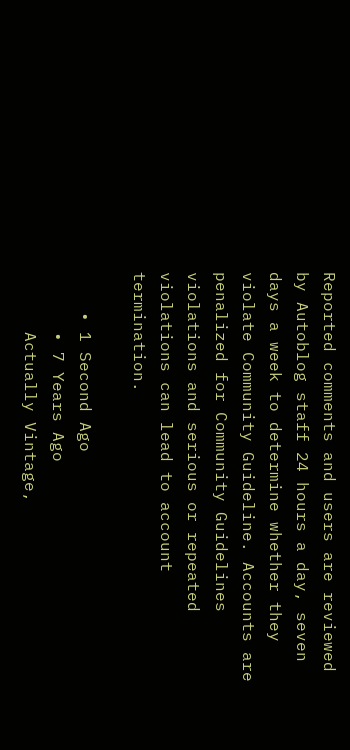Reported comments and users are reviewed by Autoblog staff 24 hours a day, seven days a week to determine whether they violate Community Guideline. Accounts are penalized for Community Guidelines violations and serious or repeated violations can lead to account termination.

    • 1 Second Ago
      • 7 Years Ago
      Actually Vintage,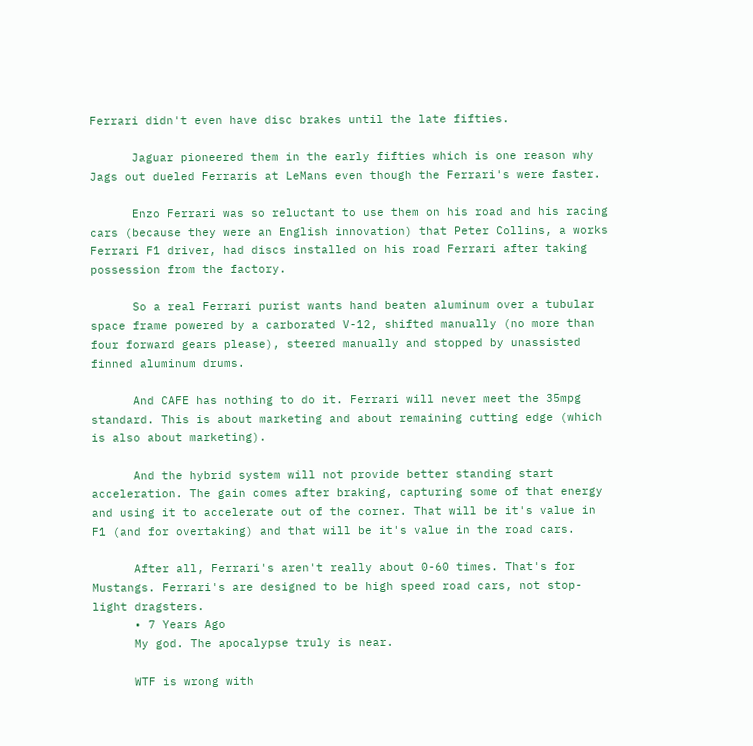Ferrari didn't even have disc brakes until the late fifties.

      Jaguar pioneered them in the early fifties which is one reason why Jags out dueled Ferraris at LeMans even though the Ferrari's were faster.

      Enzo Ferrari was so reluctant to use them on his road and his racing cars (because they were an English innovation) that Peter Collins, a works Ferrari F1 driver, had discs installed on his road Ferrari after taking possession from the factory.

      So a real Ferrari purist wants hand beaten aluminum over a tubular space frame powered by a carborated V-12, shifted manually (no more than four forward gears please), steered manually and stopped by unassisted finned aluminum drums.

      And CAFE has nothing to do it. Ferrari will never meet the 35mpg standard. This is about marketing and about remaining cutting edge (which is also about marketing).

      And the hybrid system will not provide better standing start acceleration. The gain comes after braking, capturing some of that energy and using it to accelerate out of the corner. That will be it's value in F1 (and for overtaking) and that will be it's value in the road cars.

      After all, Ferrari's aren't really about 0-60 times. That's for Mustangs. Ferrari's are designed to be high speed road cars, not stop-light dragsters.
      • 7 Years Ago
      My god. The apocalypse truly is near.

      WTF is wrong with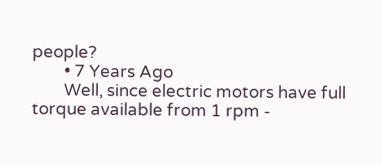people?
        • 7 Years Ago
        Well, since electric motors have full torque available from 1 rpm -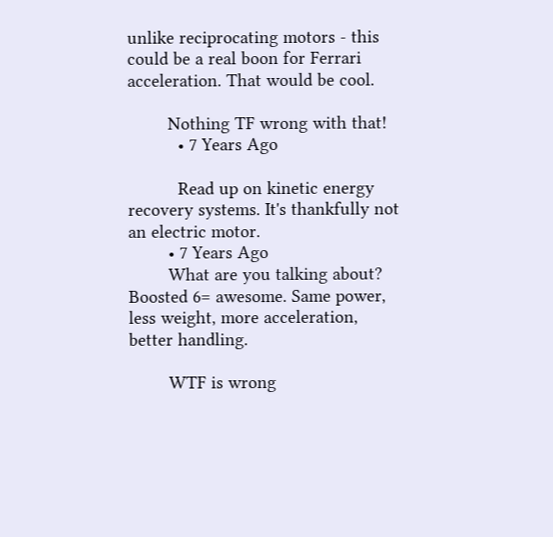unlike reciprocating motors - this could be a real boon for Ferrari acceleration. That would be cool.

        Nothing TF wrong with that!
          • 7 Years Ago

          Read up on kinetic energy recovery systems. It's thankfully not an electric motor.
        • 7 Years Ago
        What are you talking about? Boosted 6= awesome. Same power, less weight, more acceleration, better handling.

        WTF is wrong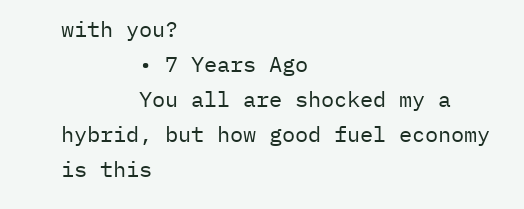with you?
      • 7 Years Ago
      You all are shocked my a hybrid, but how good fuel economy is this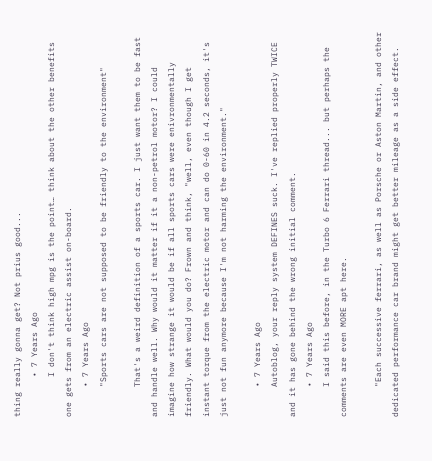thing really gonna get? Not prius good...
        • 7 Years Ago
        I don't think high mpg is the point… think about the other benefits one gets from an electric assist on-board.
      • 7 Years Ago
      "Sports cars are not supposed to be friendly to the environment"

      That's a weird definition of a sports car. I just want them to be fast and handle well. Why would it matter if it a non-petrol motor? I could imagine how strange it would be if all sports cars were enivronmentally friendly. What would you do? Frown and think, "well, even though I get instant torque from the electric motor and can do 0-60 in 4.2 seconds, it's just not fun anymore because I'm not harming the environment."

      • 7 Years Ago
      Autoblog, your reply system DEFINES suck. I've replied properly TWICE and it has gone behind the wrong initial comment.
      • 7 Years Ago
      I said this before, in the Turbo 6 Ferrari thread... but perhaps the comments are even MORE apt here.

      "Each successive ferrari, as well as Porsche or Aston Martin, and other dedicated performance car brand might get better mileage as a side effect.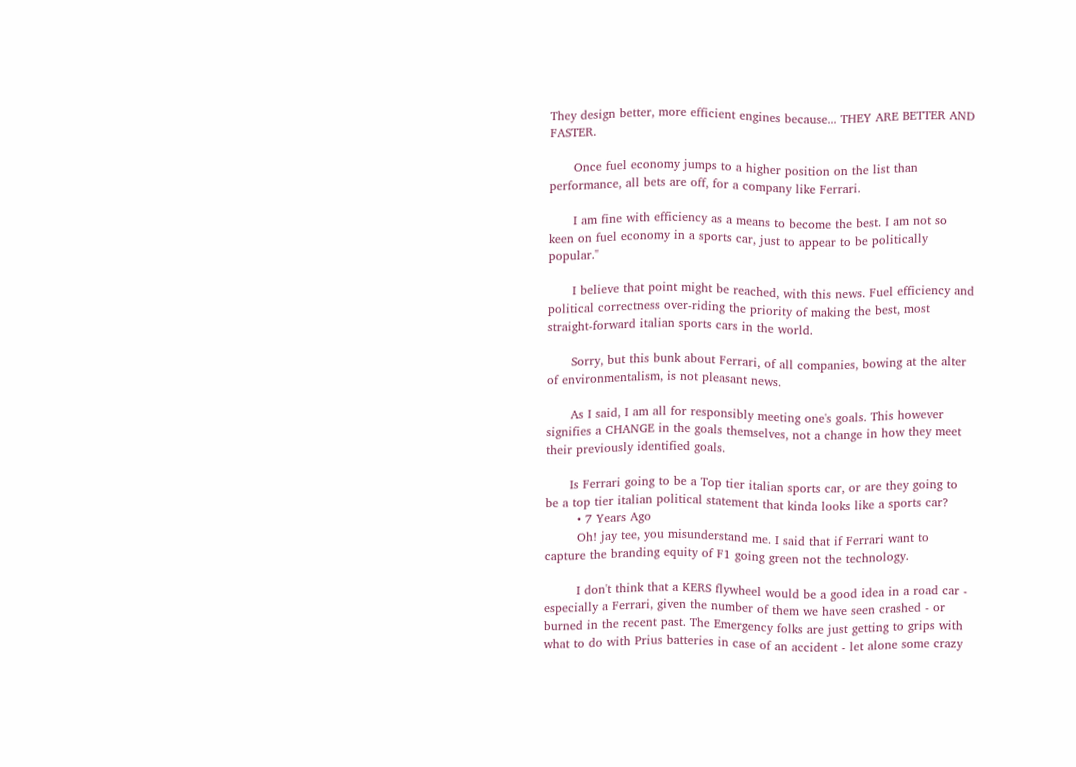They design better, more efficient engines because... THEY ARE BETTER AND FASTER.

      Once fuel economy jumps to a higher position on the list than performance, all bets are off, for a company like Ferrari.

      I am fine with efficiency as a means to become the best. I am not so keen on fuel economy in a sports car, just to appear to be politically popular."

      I believe that point might be reached, with this news. Fuel efficiency and political correctness over-riding the priority of making the best, most straight-forward italian sports cars in the world.

      Sorry, but this bunk about Ferrari, of all companies, bowing at the alter of environmentalism, is not pleasant news.

      As I said, I am all for responsibly meeting one's goals. This however signifies a CHANGE in the goals themselves, not a change in how they meet their previously identified goals.

      Is Ferrari going to be a Top tier italian sports car, or are they going to be a top tier italian political statement that kinda looks like a sports car?
        • 7 Years Ago
        Oh! jay tee, you misunderstand me. I said that if Ferrari want to capture the branding equity of F1 going green not the technology.

        I don't think that a KERS flywheel would be a good idea in a road car - especially a Ferrari, given the number of them we have seen crashed - or burned in the recent past. The Emergency folks are just getting to grips with what to do with Prius batteries in case of an accident - let alone some crazy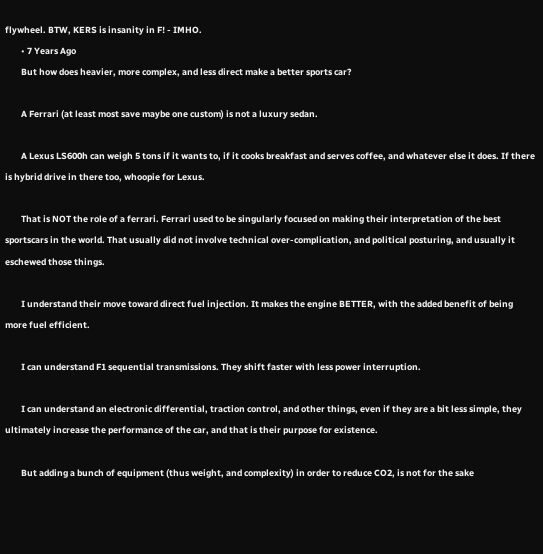flywheel. BTW, KERS is insanity in F! - IMHO.
        • 7 Years Ago
        But how does heavier, more complex, and less direct make a better sports car?

        A Ferrari (at least most save maybe one custom) is not a luxury sedan.

        A Lexus LS600h can weigh 5 tons if it wants to, if it cooks breakfast and serves coffee, and whatever else it does. If there is hybrid drive in there too, whoopie for Lexus.

        That is NOT the role of a ferrari. Ferrari used to be singularly focused on making their interpretation of the best sportscars in the world. That usually did not involve technical over-complication, and political posturing, and usually it eschewed those things.

        I understand their move toward direct fuel injection. It makes the engine BETTER, with the added benefit of being more fuel efficient.

        I can understand F1 sequential transmissions. They shift faster with less power interruption.

        I can understand an electronic differential, traction control, and other things, even if they are a bit less simple, they ultimately increase the performance of the car, and that is their purpose for existence.

        But adding a bunch of equipment (thus weight, and complexity) in order to reduce CO2, is not for the sake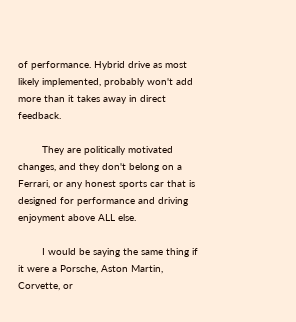of performance. Hybrid drive as most likely implemented, probably won't add more than it takes away in direct feedback.

        They are politically motivated changes, and they don't belong on a Ferrari, or any honest sports car that is designed for performance and driving enjoyment above ALL else.

        I would be saying the same thing if it were a Porsche, Aston Martin, Corvette, or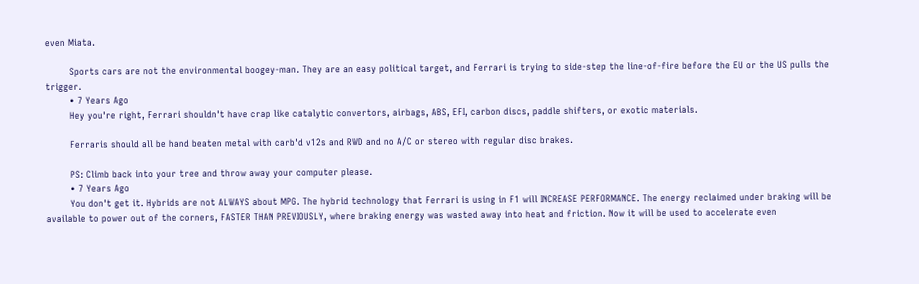even Miata.

        Sports cars are not the environmental boogey-man. They are an easy political target, and Ferrari is trying to side-step the line-of-fire before the EU or the US pulls the trigger.
        • 7 Years Ago
        Hey you're right, Ferrari shouldn't have crap like catalytic convertors, airbags, ABS, EFI, carbon discs, paddle shifters, or exotic materials.

        Ferraris should all be hand beaten metal with carb'd v12s and RWD and no A/C or stereo with regular disc brakes.

        PS: Climb back into your tree and throw away your computer please.
        • 7 Years Ago
        You don't get it. Hybrids are not ALWAYS about MPG. The hybrid technology that Ferrari is using in F1 will INCREASE PERFORMANCE. The energy reclaimed under braking will be available to power out of the corners, FASTER THAN PREVIOUSLY, where braking energy was wasted away into heat and friction. Now it will be used to accelerate even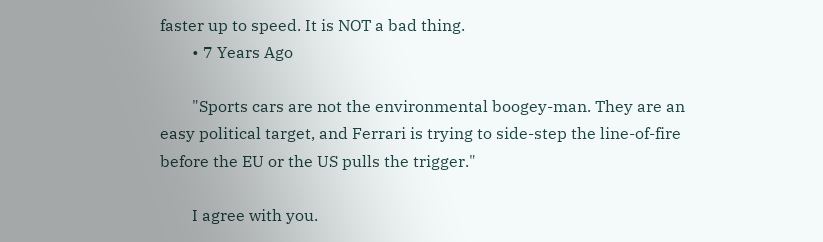faster up to speed. It is NOT a bad thing.
        • 7 Years Ago

        "Sports cars are not the environmental boogey-man. They are an easy political target, and Ferrari is trying to side-step the line-of-fire before the EU or the US pulls the trigger."

        I agree with you.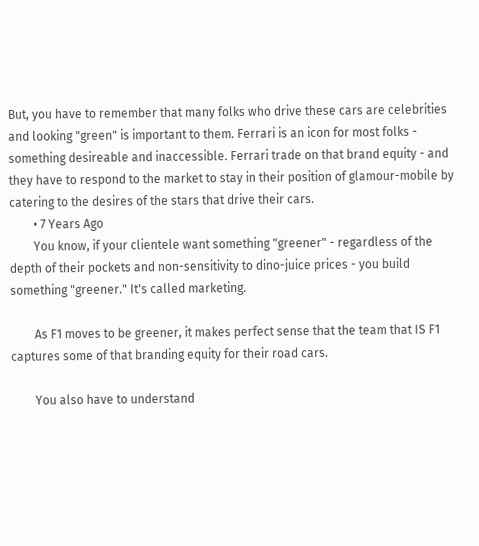But, you have to remember that many folks who drive these cars are celebrities and looking "green" is important to them. Ferrari is an icon for most folks - something desireable and inaccessible. Ferrari trade on that brand equity - and they have to respond to the market to stay in their position of glamour-mobile by catering to the desires of the stars that drive their cars.
        • 7 Years Ago
        You know, if your clientele want something "greener" - regardless of the depth of their pockets and non-sensitivity to dino-juice prices - you build something "greener." It's called marketing.

        As F1 moves to be greener, it makes perfect sense that the team that IS F1 captures some of that branding equity for their road cars.

        You also have to understand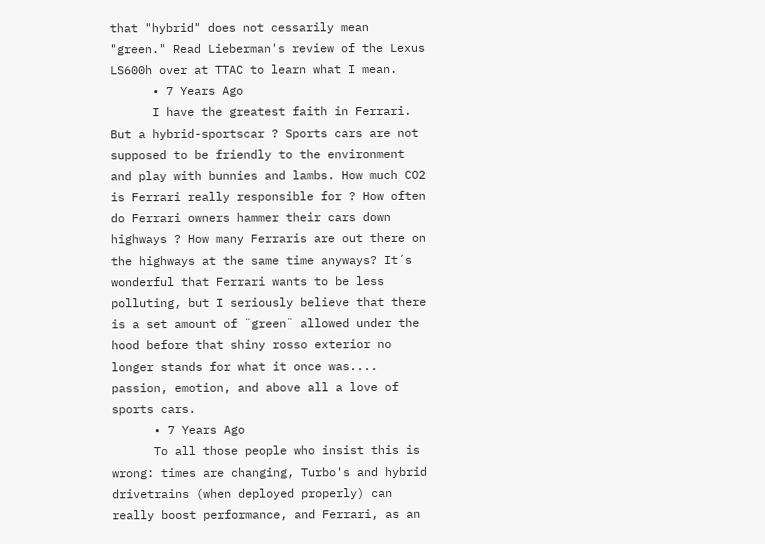that "hybrid" does not cessarily mean "green." Read Lieberman's review of the Lexus LS600h over at TTAC to learn what I mean.
      • 7 Years Ago
      I have the greatest faith in Ferrari. But a hybrid-sportscar ? Sports cars are not supposed to be friendly to the environment and play with bunnies and lambs. How much CO2 is Ferrari really responsible for ? How often do Ferrari owners hammer their cars down highways ? How many Ferraris are out there on the highways at the same time anyways? It´s wonderful that Ferrari wants to be less polluting, but I seriously believe that there is a set amount of ¨green¨ allowed under the hood before that shiny rosso exterior no longer stands for what it once was.... passion, emotion, and above all a love of sports cars.
      • 7 Years Ago
      To all those people who insist this is wrong: times are changing, Turbo's and hybrid drivetrains (when deployed properly) can really boost performance, and Ferrari, as an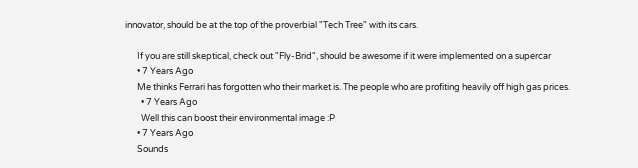innovator, should be at the top of the proverbial "Tech Tree" with its cars.

      If you are still skeptical, check out "Fly-Brid", should be awesome if it were implemented on a supercar
      • 7 Years Ago
      Me thinks Ferrari has forgotten who their market is. The people who are profiting heavily off high gas prices.
        • 7 Years Ago
        Well this can boost their environmental image :P
      • 7 Years Ago
      Sounds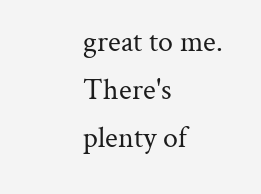great to me. There's plenty of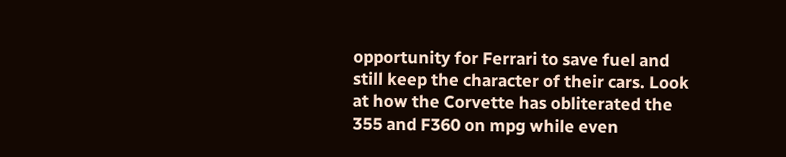opportunity for Ferrari to save fuel and still keep the character of their cars. Look at how the Corvette has obliterated the 355 and F360 on mpg while even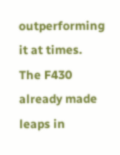outperforming it at times. The F430 already made leaps in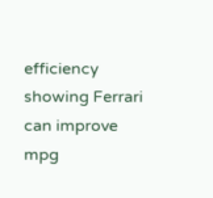efficiency showing Ferrari can improve mpg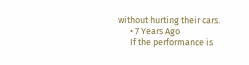without hurting their cars.
      • 7 Years Ago
      If the performance is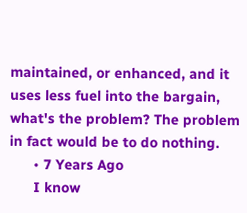maintained, or enhanced, and it uses less fuel into the bargain, what's the problem? The problem in fact would be to do nothing.
      • 7 Years Ago
      I know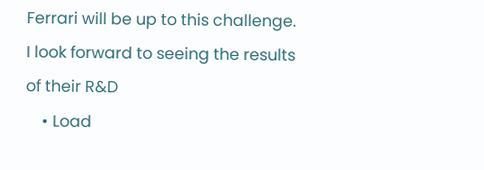Ferrari will be up to this challenge. I look forward to seeing the results of their R&D
    • Load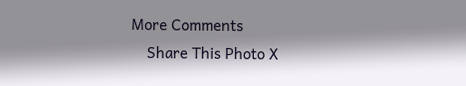More Comments
    Share This Photo X